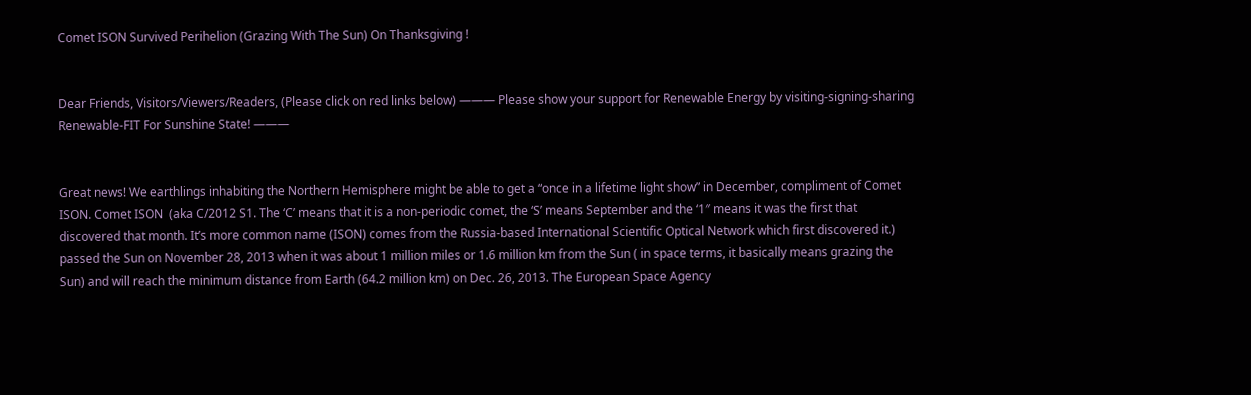Comet ISON Survived Perihelion (Grazing With The Sun) On Thanksgiving !


Dear Friends, Visitors/Viewers/Readers, (Please click on red links below) ——— Please show your support for Renewable Energy by visiting-signing-sharing Renewable-FIT For Sunshine State! ———


Great news! We earthlings inhabiting the Northern Hemisphere might be able to get a “once in a lifetime light show” in December, compliment of Comet ISON. Comet ISON  (aka C/2012 S1. The ‘C’ means that it is a non-periodic comet, the ‘S’ means September and the ‘1″ means it was the first that discovered that month. It’s more common name (ISON) comes from the Russia-based International Scientific Optical Network which first discovered it.) passed the Sun on November 28, 2013 when it was about 1 million miles or 1.6 million km from the Sun ( in space terms, it basically means grazing the Sun) and will reach the minimum distance from Earth (64.2 million km) on Dec. 26, 2013. The European Space Agency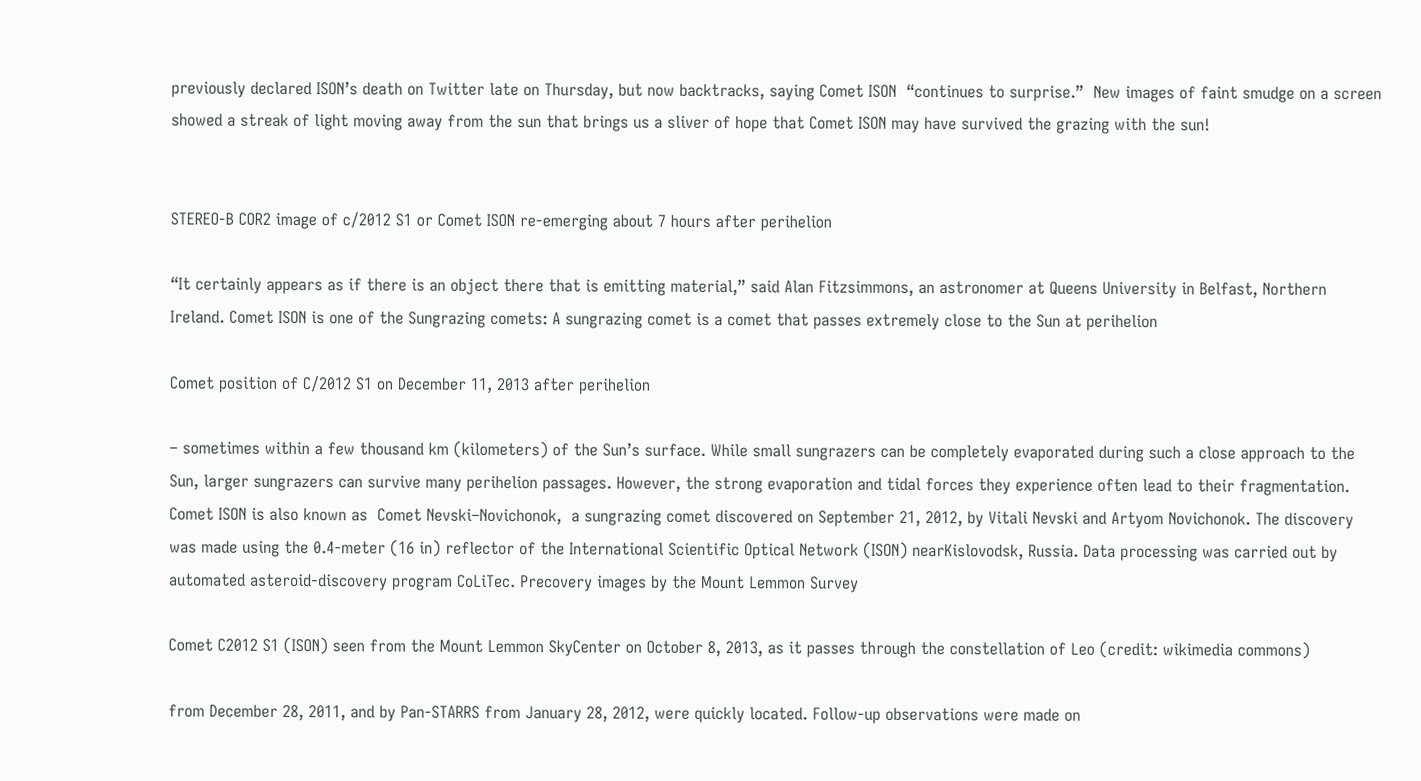previously declared ISON’s death on Twitter late on Thursday, but now backtracks, saying Comet ISON  “continues to surprise.”  New images of faint smudge on a screen showed a streak of light moving away from the sun that brings us a sliver of hope that Comet ISON may have survived the grazing with the sun!


STEREO-B COR2 image of c/2012 S1 or Comet ISON re-emerging about 7 hours after perihelion

“It certainly appears as if there is an object there that is emitting material,” said Alan Fitzsimmons, an astronomer at Queens University in Belfast, Northern Ireland. Comet ISON is one of the Sungrazing comets: A sungrazing comet is a comet that passes extremely close to the Sun at perihelion

Comet position of C/2012 S1 on December 11, 2013 after perihelion

– sometimes within a few thousand km (kilometers) of the Sun’s surface. While small sungrazers can be completely evaporated during such a close approach to the Sun, larger sungrazers can survive many perihelion passages. However, the strong evaporation and tidal forces they experience often lead to their fragmentation. Comet ISON is also known as  Comet Nevski–Novichonok,  a sungrazing comet discovered on September 21, 2012, by Vitali Nevski and Artyom Novichonok. The discovery was made using the 0.4-meter (16 in) reflector of the International Scientific Optical Network (ISON) nearKislovodsk, Russia. Data processing was carried out by automated asteroid-discovery program CoLiTec. Precovery images by the Mount Lemmon Survey

Comet C2012 S1 (ISON) seen from the Mount Lemmon SkyCenter on October 8, 2013, as it passes through the constellation of Leo (credit: wikimedia commons)

from December 28, 2011, and by Pan-STARRS from January 28, 2012, were quickly located. Follow-up observations were made on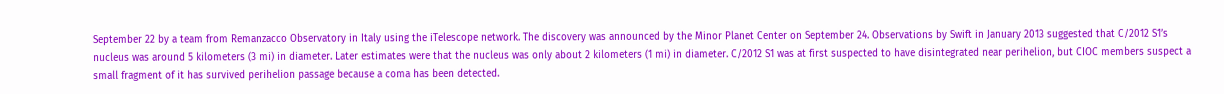September 22 by a team from Remanzacco Observatory in Italy using the iTelescope network. The discovery was announced by the Minor Planet Center on September 24. Observations by Swift in January 2013 suggested that C/2012 S1’s nucleus was around 5 kilometers (3 mi) in diameter. Later estimates were that the nucleus was only about 2 kilometers (1 mi) in diameter. C/2012 S1 was at first suspected to have disintegrated near perihelion, but CIOC members suspect a small fragment of it has survived perihelion passage because a coma has been detected.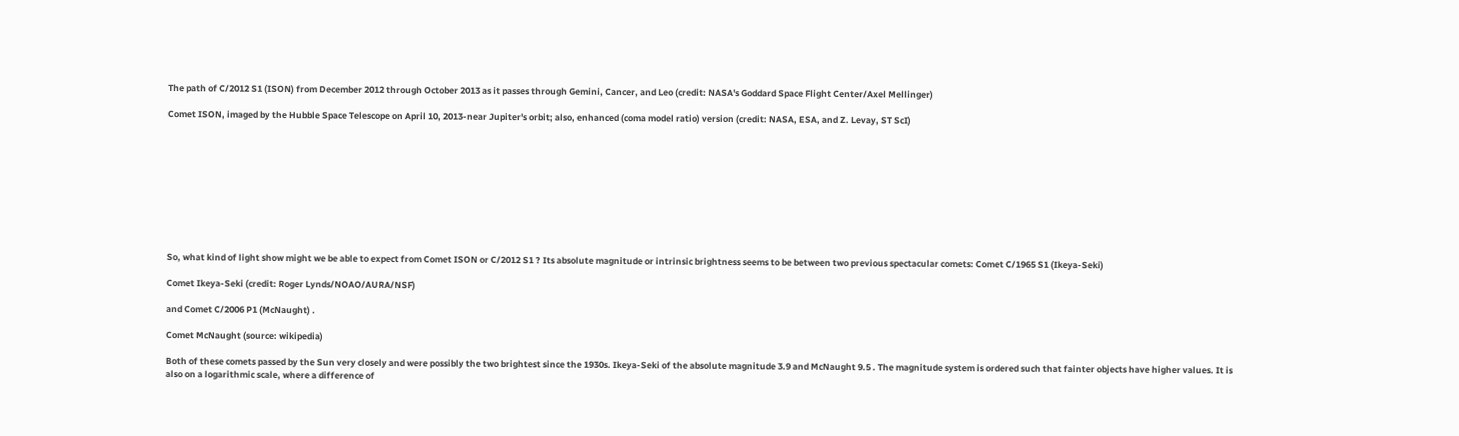The path of C/2012 S1 (ISON) from December 2012 through October 2013 as it passes through Gemini, Cancer, and Leo (credit: NASA's Goddard Space Flight Center/Axel Mellinger)

Comet ISON, imaged by the Hubble Space Telescope on April 10, 2013-near Jupiter's orbit; also, enhanced (coma model ratio) version (credit: NASA, ESA, and Z. Levay, ST ScI)










So, what kind of light show might we be able to expect from Comet ISON or C/2012 S1 ? Its absolute magnitude or intrinsic brightness seems to be between two previous spectacular comets: Comet C/1965 S1 (Ikeya-Seki)

Comet Ikeya-Seki (credit: Roger Lynds/NOAO/AURA/NSF)

and Comet C/2006 P1 (McNaught) .

Comet McNaught (source: wikipedia)

Both of these comets passed by the Sun very closely and were possibly the two brightest since the 1930s. Ikeya-Seki of the absolute magnitude 3.9 and McNaught 9.5 . The magnitude system is ordered such that fainter objects have higher values. It is also on a logarithmic scale, where a difference of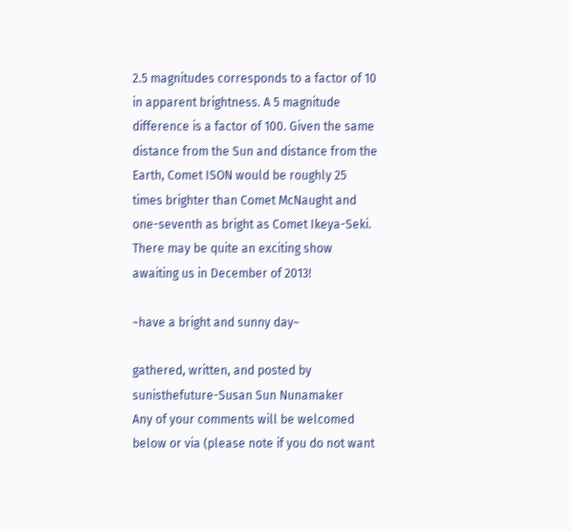2.5 magnitudes corresponds to a factor of 10 in apparent brightness. A 5 magnitude difference is a factor of 100. Given the same distance from the Sun and distance from the Earth, Comet ISON would be roughly 25 times brighter than Comet McNaught and one-seventh as bright as Comet Ikeya-Seki. There may be quite an exciting show awaiting us in December of 2013!

~have a bright and sunny day~

gathered, written, and posted by sunisthefuture-Susan Sun Nunamaker
Any of your comments will be welcomed below or via (please note if you do not want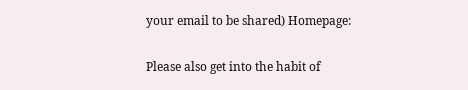your email to be shared) Homepage:

Please also get into the habit of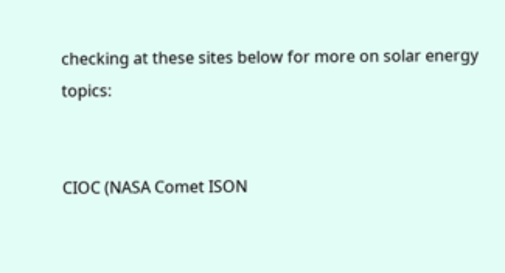checking at these sites below for more on solar energy topics:


CIOC (NASA Comet ISON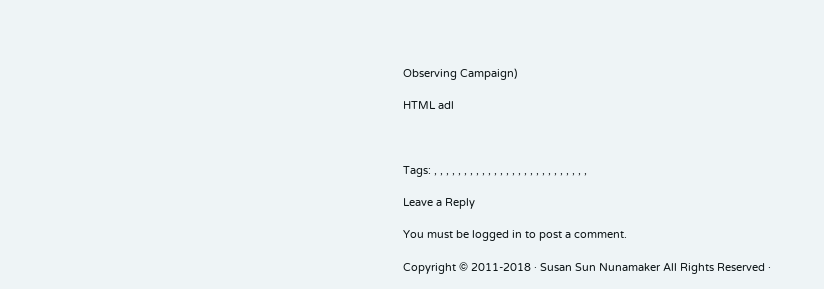Observing Campaign)

HTML adl



Tags: , , , , , , , , , , , , , , , , , , , , , , , , , ,

Leave a Reply

You must be logged in to post a comment.

Copyright © 2011-2018 · Susan Sun Nunamaker All Rights Reserved ·